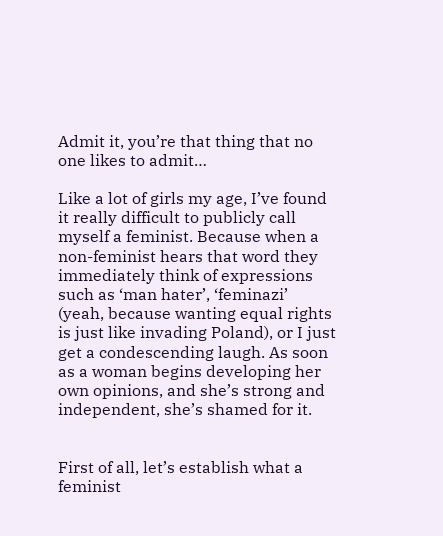Admit it, you’re that thing that no one likes to admit…

Like a lot of girls my age, I’ve found it really difficult to publicly call myself a feminist. Because when a non-feminist hears that word they immediately think of expressions such as ‘man hater’, ‘feminazi’ (yeah, because wanting equal rights is just like invading Poland), or I just get a condescending laugh. As soon as a woman begins developing her own opinions, and she’s strong and independent, she’s shamed for it.


First of all, let’s establish what a feminist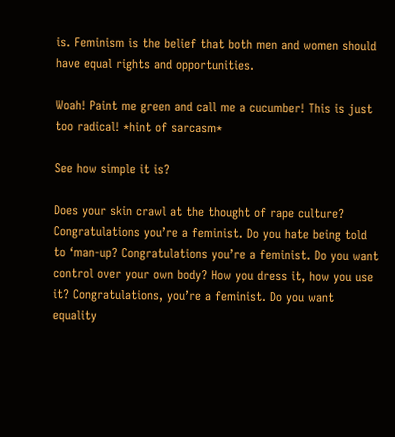is. Feminism is the belief that both men and women should have equal rights and opportunities.

Woah! Paint me green and call me a cucumber! This is just too radical! *hint of sarcasm*

See how simple it is?

Does your skin crawl at the thought of rape culture? Congratulations you’re a feminist. Do you hate being told to ‘man-up? Congratulations you’re a feminist. Do you want control over your own body? How you dress it, how you use it? Congratulations, you’re a feminist. Do you want equality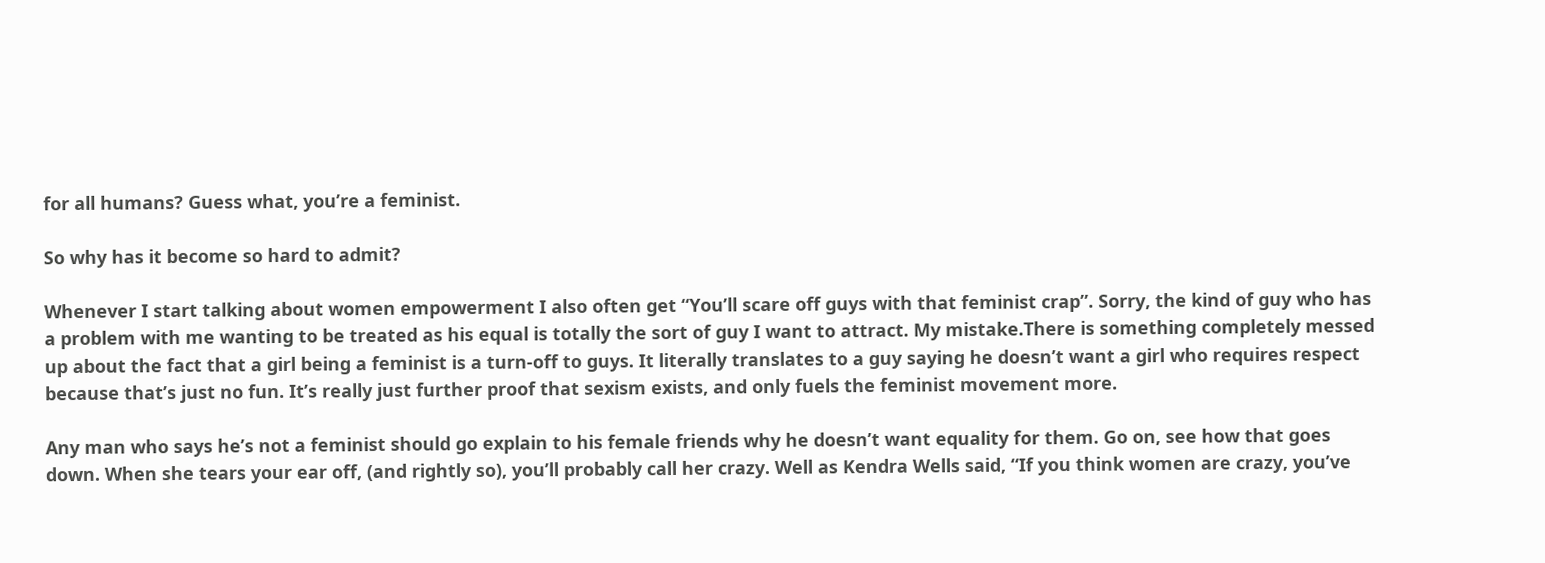for all humans? Guess what, you’re a feminist.

So why has it become so hard to admit?

Whenever I start talking about women empowerment I also often get “You’ll scare off guys with that feminist crap”. Sorry, the kind of guy who has a problem with me wanting to be treated as his equal is totally the sort of guy I want to attract. My mistake.There is something completely messed up about the fact that a girl being a feminist is a turn-off to guys. It literally translates to a guy saying he doesn’t want a girl who requires respect because that’s just no fun. It’s really just further proof that sexism exists, and only fuels the feminist movement more.

Any man who says he’s not a feminist should go explain to his female friends why he doesn’t want equality for them. Go on, see how that goes down. When she tears your ear off, (and rightly so), you’ll probably call her crazy. Well as Kendra Wells said, “If you think women are crazy, you’ve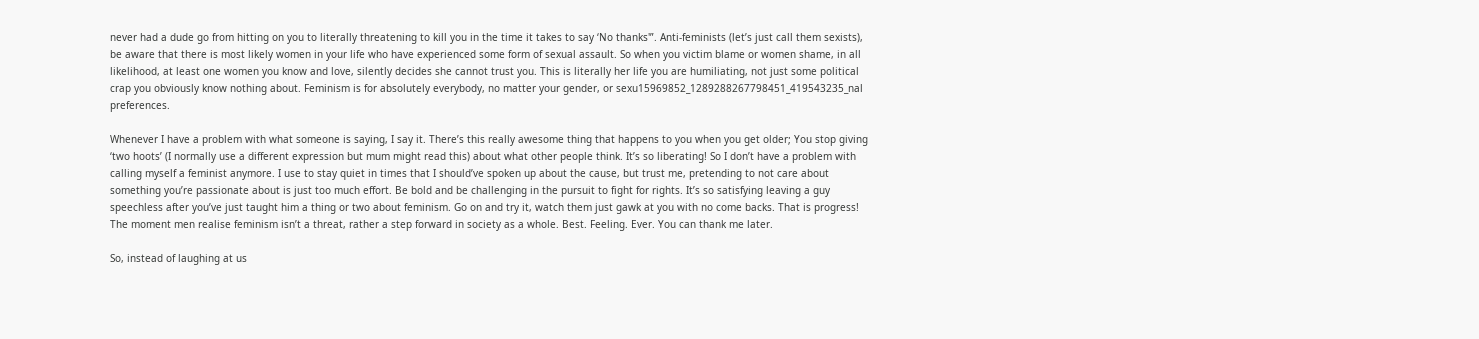never had a dude go from hitting on you to literally threatening to kill you in the time it takes to say ‘No thanks'”. Anti-feminists (let’s just call them sexists), be aware that there is most likely women in your life who have experienced some form of sexual assault. So when you victim blame or women shame, in all likelihood, at least one women you know and love, silently decides she cannot trust you. This is literally her life you are humiliating, not just some political crap you obviously know nothing about. Feminism is for absolutely everybody, no matter your gender, or sexu15969852_1289288267798451_419543235_nal preferences.

Whenever I have a problem with what someone is saying, I say it. There’s this really awesome thing that happens to you when you get older; You stop giving ‘two hoots’ (I normally use a different expression but mum might read this) about what other people think. It’s so liberating! So I don’t have a problem with calling myself a feminist anymore. I use to stay quiet in times that I should’ve spoken up about the cause, but trust me, pretending to not care about something you’re passionate about is just too much effort. Be bold and be challenging in the pursuit to fight for rights. It’s so satisfying leaving a guy speechless after you’ve just taught him a thing or two about feminism. Go on and try it, watch them just gawk at you with no come backs. That is progress! The moment men realise feminism isn’t a threat, rather a step forward in society as a whole. Best. Feeling. Ever. You can thank me later.

So, instead of laughing at us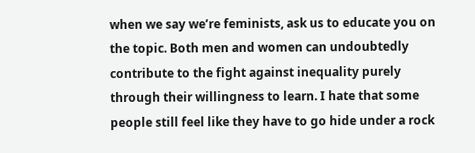when we say we’re feminists, ask us to educate you on the topic. Both men and women can undoubtedly contribute to the fight against inequality purely through their willingness to learn. I hate that some people still feel like they have to go hide under a rock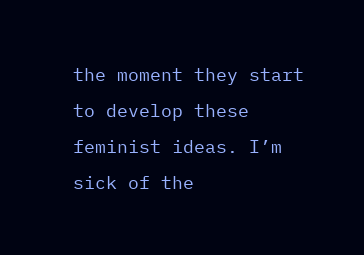the moment they start to develop these feminist ideas. I’m sick of the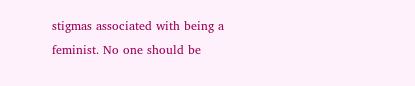stigmas associated with being a feminist. No one should be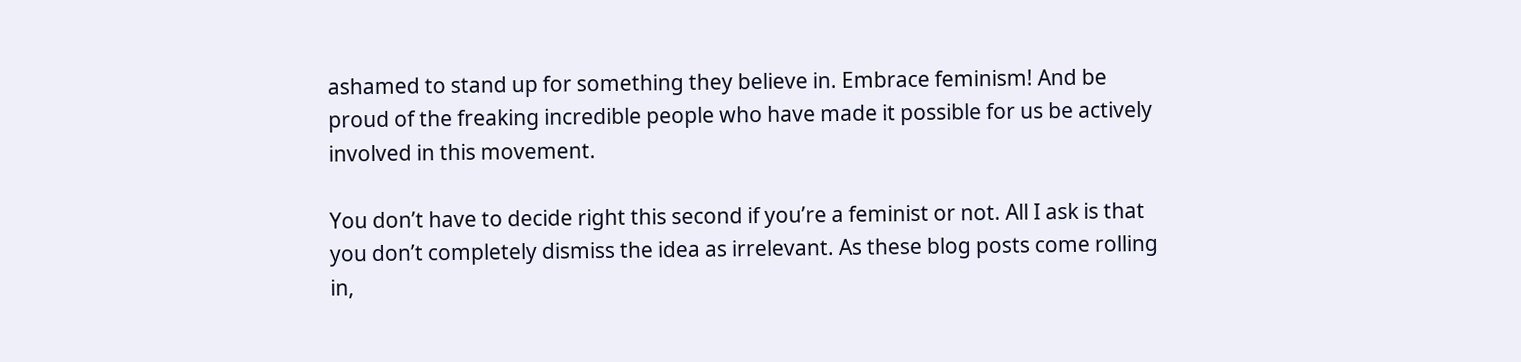ashamed to stand up for something they believe in. Embrace feminism! And be proud of the freaking incredible people who have made it possible for us be actively involved in this movement.

You don’t have to decide right this second if you’re a feminist or not. All I ask is that you don’t completely dismiss the idea as irrelevant. As these blog posts come rolling in,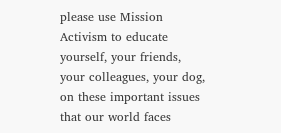please use Mission Activism to educate yourself, your friends, your colleagues, your dog, on these important issues that our world faces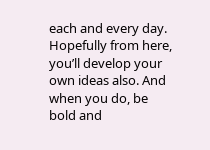each and every day. Hopefully from here, you’ll develop your own ideas also. And when you do, be bold and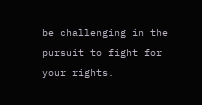be challenging in the pursuit to fight for your rights.